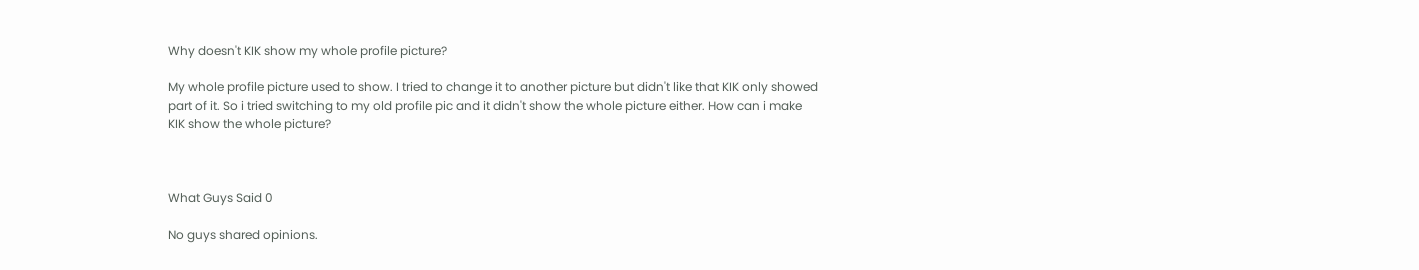Why doesn't KIK show my whole profile picture?

My whole profile picture used to show. I tried to change it to another picture but didn't like that KIK only showed part of it. So i tried switching to my old profile pic and it didn't show the whole picture either. How can i make KIK show the whole picture?



What Guys Said 0

No guys shared opinions.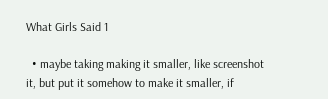What Girls Said 1

  • maybe taking making it smaller, like screenshot it, but put it somehow to make it smaller, if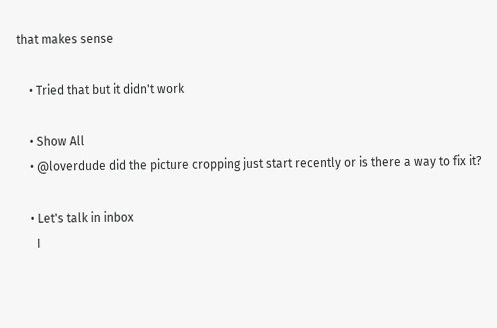that makes sense

    • Tried that but it didn't work

    • Show All
    • @loverdude did the picture cropping just start recently or is there a way to fix it?

    • Let's talk in inbox
      I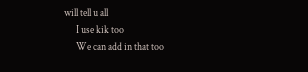will tell u all
      I use kik too
      We can add in that too